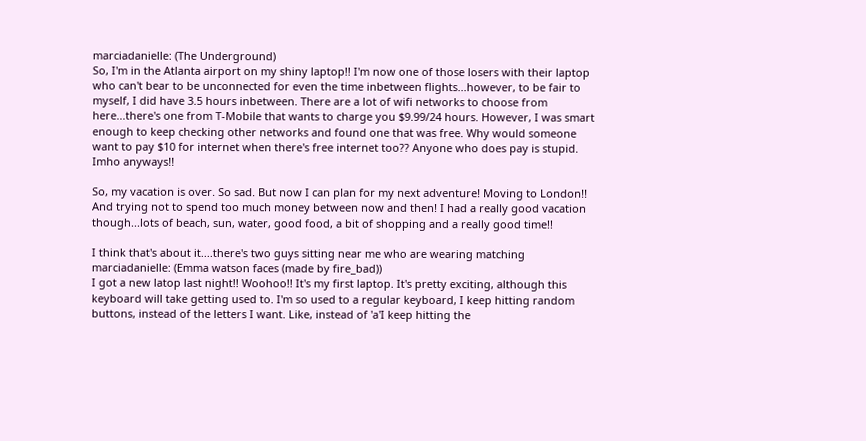marciadanielle: (The Underground)
So, I'm in the Atlanta airport on my shiny laptop!! I'm now one of those losers with their laptop who can't bear to be unconnected for even the time inbetween flights...however, to be fair to myself, I did have 3.5 hours inbetween. There are a lot of wifi networks to choose from here...there's one from T-Mobile that wants to charge you $9.99/24 hours. However, I was smart enough to keep checking other networks and found one that was free. Why would someone want to pay $10 for internet when there's free internet too?? Anyone who does pay is stupid. Imho anyways!!

So, my vacation is over. So sad. But now I can plan for my next adventure! Moving to London!! And trying not to spend too much money between now and then! I had a really good vacation though...lots of beach, sun, water, good food, a bit of shopping and a really good time!!

I think that's about it....there's two guys sitting near me who are wearing matching
marciadanielle: (Emma watson faces (made by fire_bad))
I got a new latop last night!! Woohoo!! It's my first laptop. It's pretty exciting, although this keyboard will take getting used to. I'm so used to a regular keyboard, I keep hitting random buttons, instead of the letters I want. Like, instead of 'a'I keep hitting the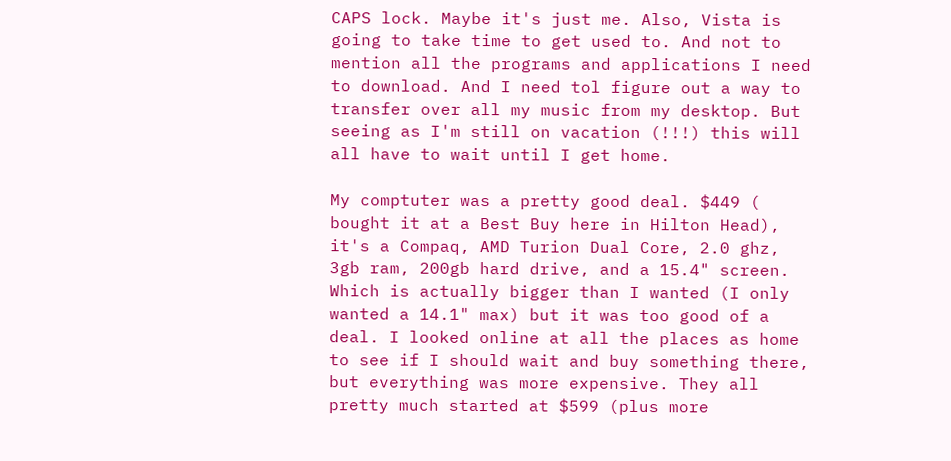CAPS lock. Maybe it's just me. Also, Vista is going to take time to get used to. And not to mention all the programs and applications I need to download. And I need tol figure out a way to transfer over all my music from my desktop. But seeing as I'm still on vacation (!!!) this will all have to wait until I get home.

My comptuter was a pretty good deal. $449 ( bought it at a Best Buy here in Hilton Head), it's a Compaq, AMD Turion Dual Core, 2.0 ghz, 3gb ram, 200gb hard drive, and a 15.4" screen. Which is actually bigger than I wanted (I only wanted a 14.1" max) but it was too good of a deal. I looked online at all the places as home to see if I should wait and buy something there, but everything was more expensive. They all pretty much started at $599 (plus more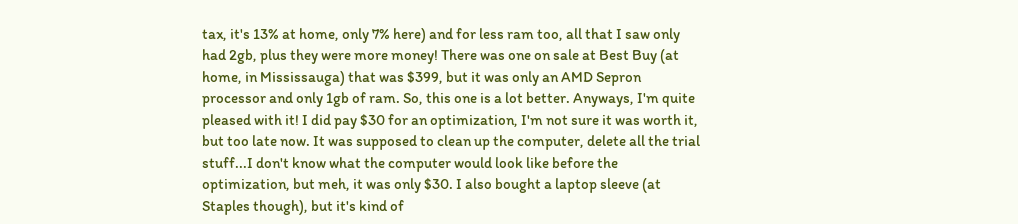tax, it's 13% at home, only 7% here) and for less ram too, all that I saw only had 2gb, plus they were more money! There was one on sale at Best Buy (at home, in Mississauga) that was $399, but it was only an AMD Sepron processor and only 1gb of ram. So, this one is a lot better. Anyways, I'm quite pleased with it! I did pay $30 for an optimization, I'm not sure it was worth it, but too late now. It was supposed to clean up the computer, delete all the trial stuff...I don't know what the computer would look like before the optimization, but meh, it was only $30. I also bought a laptop sleeve (at Staples though), but it's kind of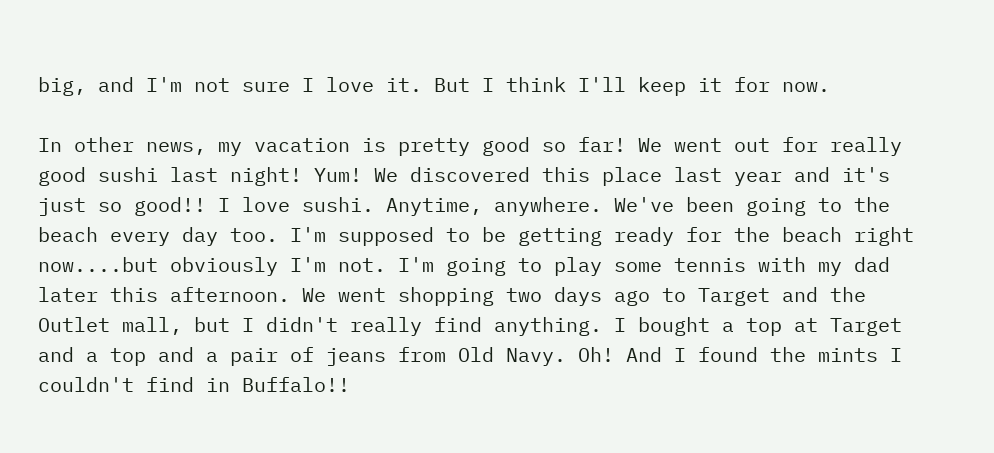big, and I'm not sure I love it. But I think I'll keep it for now.

In other news, my vacation is pretty good so far! We went out for really good sushi last night! Yum! We discovered this place last year and it's just so good!! I love sushi. Anytime, anywhere. We've been going to the beach every day too. I'm supposed to be getting ready for the beach right now....but obviously I'm not. I'm going to play some tennis with my dad later this afternoon. We went shopping two days ago to Target and the Outlet mall, but I didn't really find anything. I bought a top at Target and a top and a pair of jeans from Old Navy. Oh! And I found the mints I couldn't find in Buffalo!!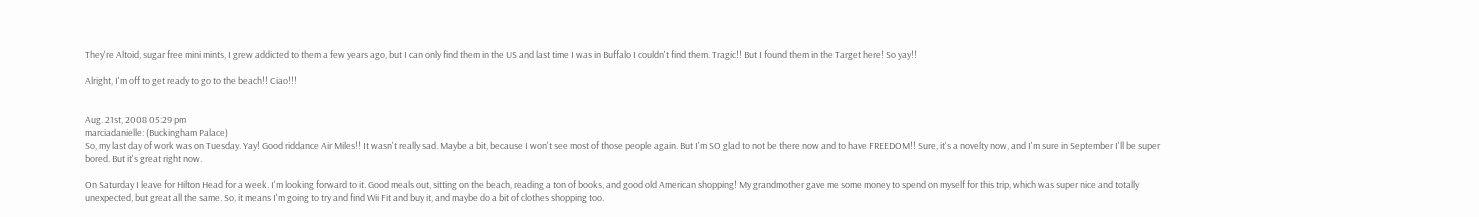They're Altoid, sugar free mini mints, I grew addicted to them a few years ago, but I can only find them in the US and last time I was in Buffalo I couldn't find them. Tragic!! But I found them in the Target here! So yay!!

Alright, I'm off to get ready to go to the beach!! Ciao!!!


Aug. 21st, 2008 05:29 pm
marciadanielle: (Buckingham Palace)
So, my last day of work was on Tuesday. Yay! Good riddance Air Miles!! It wasn't really sad. Maybe a bit, because I won't see most of those people again. But I'm SO glad to not be there now and to have FREEDOM!! Sure, it's a novelty now, and I'm sure in September I'll be super bored. But it's great right now.

On Saturday I leave for Hilton Head for a week. I'm looking forward to it. Good meals out, sitting on the beach, reading a ton of books, and good old American shopping! My grandmother gave me some money to spend on myself for this trip, which was super nice and totally unexpected, but great all the same. So, it means I'm going to try and find Wii Fit and buy it, and maybe do a bit of clothes shopping too.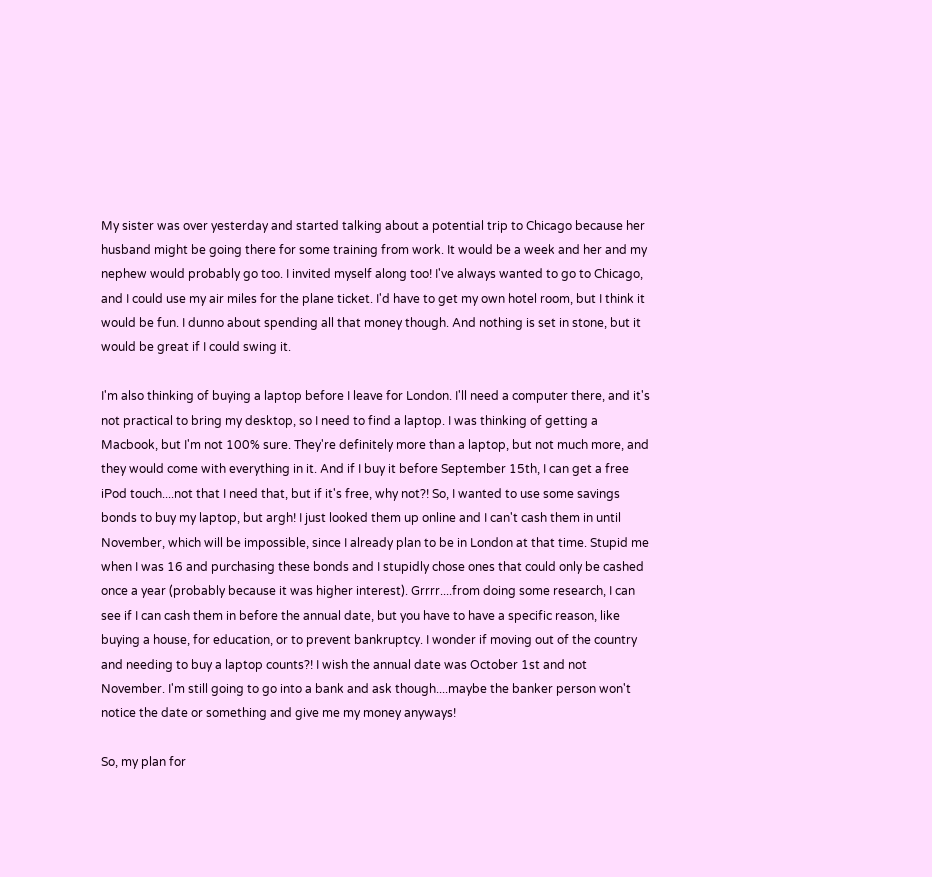My sister was over yesterday and started talking about a potential trip to Chicago because her husband might be going there for some training from work. It would be a week and her and my nephew would probably go too. I invited myself along too! I've always wanted to go to Chicago, and I could use my air miles for the plane ticket. I'd have to get my own hotel room, but I think it would be fun. I dunno about spending all that money though. And nothing is set in stone, but it would be great if I could swing it.

I'm also thinking of buying a laptop before I leave for London. I'll need a computer there, and it's not practical to bring my desktop, so I need to find a laptop. I was thinking of getting a Macbook, but I'm not 100% sure. They're definitely more than a laptop, but not much more, and they would come with everything in it. And if I buy it before September 15th, I can get a free iPod touch....not that I need that, but if it's free, why not?! So, I wanted to use some savings bonds to buy my laptop, but argh! I just looked them up online and I can't cash them in until November, which will be impossible, since I already plan to be in London at that time. Stupid me when I was 16 and purchasing these bonds and I stupidly chose ones that could only be cashed once a year (probably because it was higher interest). Grrrr....from doing some research, I can see if I can cash them in before the annual date, but you have to have a specific reason, like buying a house, for education, or to prevent bankruptcy. I wonder if moving out of the country and needing to buy a laptop counts?! I wish the annual date was October 1st and not November. I'm still going to go into a bank and ask though....maybe the banker person won't notice the date or something and give me my money anyways!

So, my plan for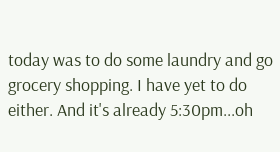today was to do some laundry and go grocery shopping. I have yet to do either. And it's already 5:30pm...oh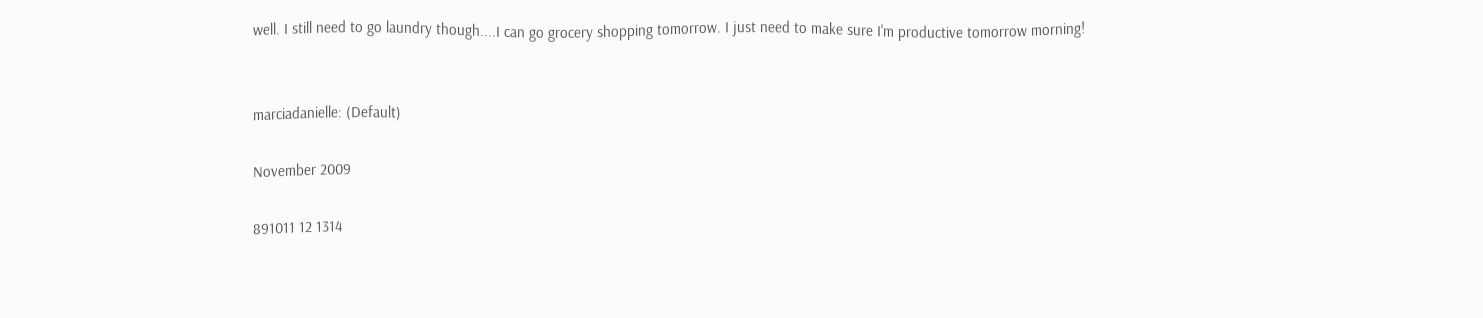well. I still need to go laundry though....I can go grocery shopping tomorrow. I just need to make sure I'm productive tomorrow morning!


marciadanielle: (Default)

November 2009

891011 12 1314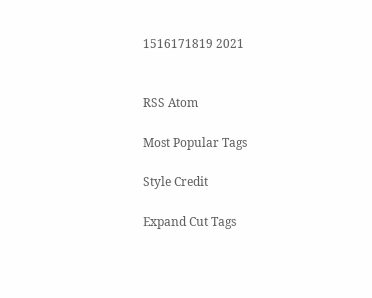1516171819 2021


RSS Atom

Most Popular Tags

Style Credit

Expand Cut Tags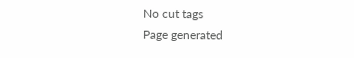No cut tags
Page generated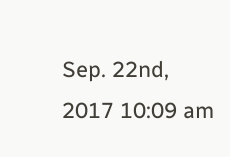Sep. 22nd, 2017 10:09 am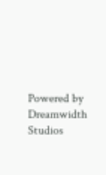Powered by Dreamwidth Studios